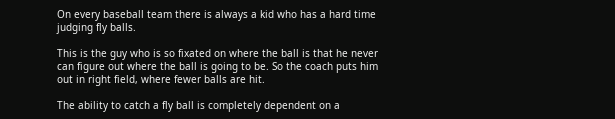On every baseball team there is always a kid who has a hard time judging fly balls.

This is the guy who is so fixated on where the ball is that he never can figure out where the ball is going to be. So the coach puts him out in right field, where fewer balls are hit.

The ability to catch a fly ball is completely dependent on a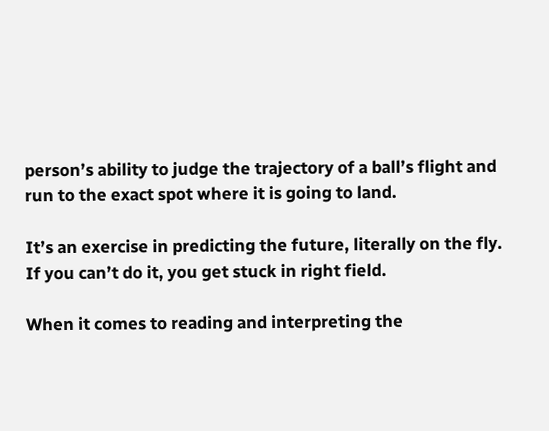person’s ability to judge the trajectory of a ball’s flight and run to the exact spot where it is going to land.

It’s an exercise in predicting the future, literally on the fly. If you can’t do it, you get stuck in right field.

When it comes to reading and interpreting the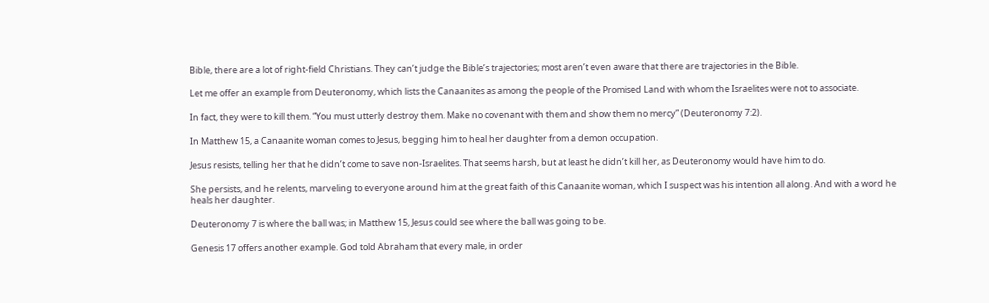Bible, there are a lot of right-field Christians. They can’t judge the Bible’s trajectories; most aren’t even aware that there are trajectories in the Bible.

Let me offer an example from Deuteronomy, which lists the Canaanites as among the people of the Promised Land with whom the Israelites were not to associate.

In fact, they were to kill them. “You must utterly destroy them. Make no covenant with them and show them no mercy” (Deuteronomy 7:2).

In Matthew 15, a Canaanite woman comes to Jesus, begging him to heal her daughter from a demon occupation.

Jesus resists, telling her that he didn’t come to save non-Israelites. That seems harsh, but at least he didn’t kill her, as Deuteronomy would have him to do.

She persists, and he relents, marveling to everyone around him at the great faith of this Canaanite woman, which I suspect was his intention all along. And with a word he heals her daughter.

Deuteronomy 7 is where the ball was; in Matthew 15, Jesus could see where the ball was going to be.

Genesis 17 offers another example. God told Abraham that every male, in order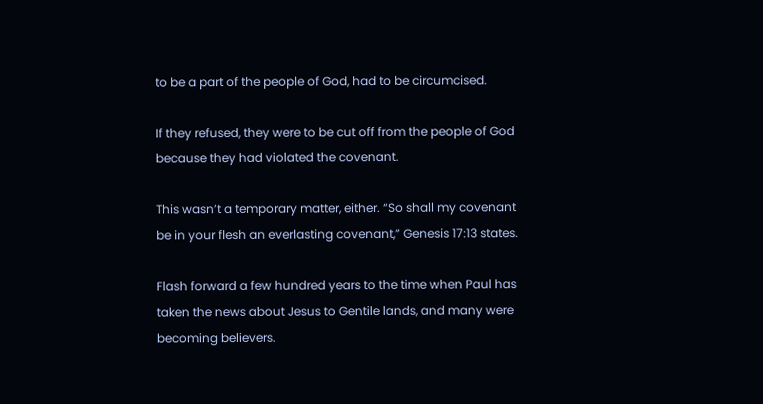to be a part of the people of God, had to be circumcised.

If they refused, they were to be cut off from the people of God because they had violated the covenant.

This wasn’t a temporary matter, either. “So shall my covenant be in your flesh an everlasting covenant,” Genesis 17:13 states.

Flash forward a few hundred years to the time when Paul has taken the news about Jesus to Gentile lands, and many were becoming believers.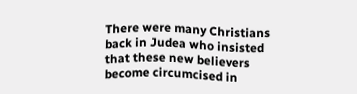There were many Christians back in Judea who insisted that these new believers become circumcised in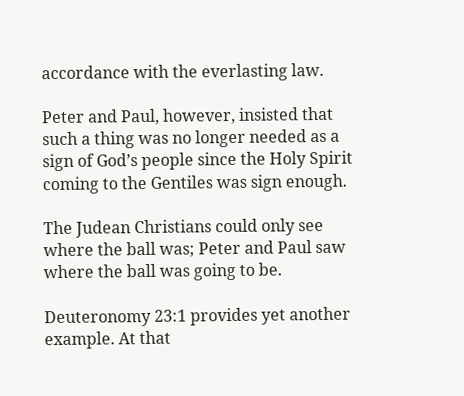accordance with the everlasting law.

Peter and Paul, however, insisted that such a thing was no longer needed as a sign of God’s people since the Holy Spirit coming to the Gentiles was sign enough.

The Judean Christians could only see where the ball was; Peter and Paul saw where the ball was going to be.

Deuteronomy 23:1 provides yet another example. At that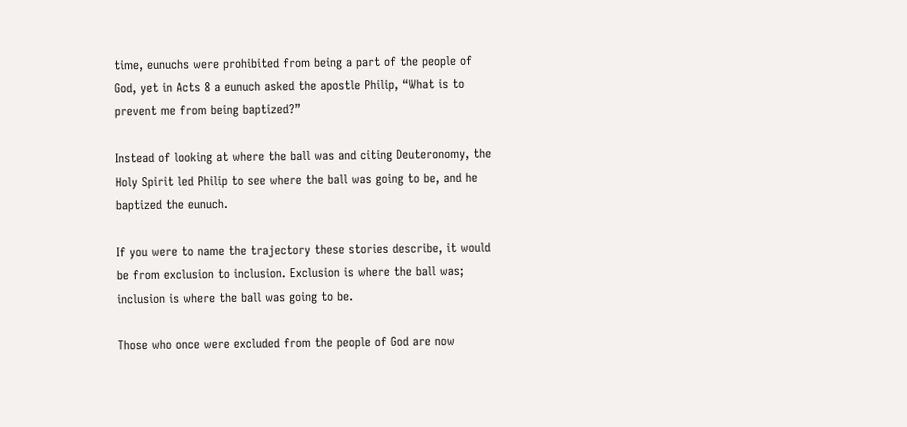time, eunuchs were prohibited from being a part of the people of God, yet in Acts 8 a eunuch asked the apostle Philip, “What is to prevent me from being baptized?”

Instead of looking at where the ball was and citing Deuteronomy, the Holy Spirit led Philip to see where the ball was going to be, and he baptized the eunuch.

If you were to name the trajectory these stories describe, it would be from exclusion to inclusion. Exclusion is where the ball was; inclusion is where the ball was going to be.

Those who once were excluded from the people of God are now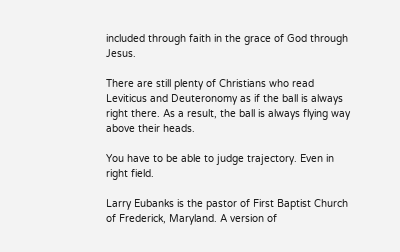included through faith in the grace of God through Jesus.

There are still plenty of Christians who read Leviticus and Deuteronomy as if the ball is always right there. As a result, the ball is always flying way above their heads.

You have to be able to judge trajectory. Even in right field.

Larry Eubanks is the pastor of First Baptist Church of Frederick, Maryland. A version of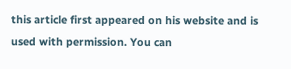this article first appeared on his website and is used with permission. You can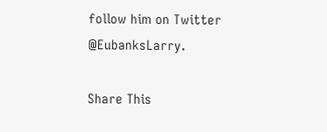follow him on Twitter @EubanksLarry.

Share This